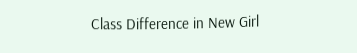Class Difference in New Girl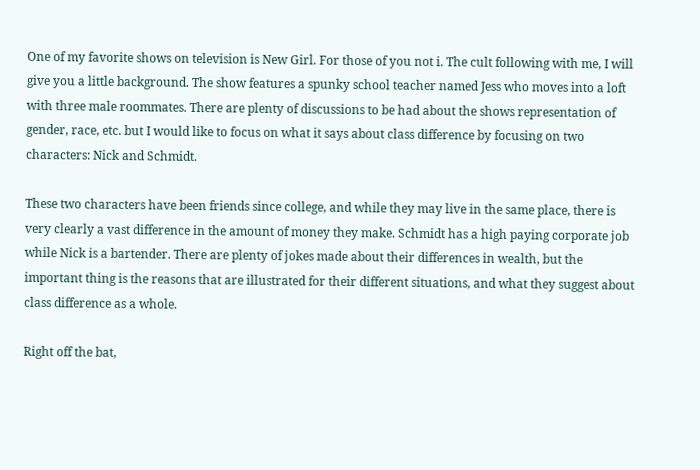One of my favorite shows on television is New Girl. For those of you not i. The cult following with me, I will give you a little background. The show features a spunky school teacher named Jess who moves into a loft with three male roommates. There are plenty of discussions to be had about the shows representation of gender, race, etc. but I would like to focus on what it says about class difference by focusing on two characters: Nick and Schmidt.

These two characters have been friends since college, and while they may live in the same place, there is very clearly a vast difference in the amount of money they make. Schmidt has a high paying corporate job while Nick is a bartender. There are plenty of jokes made about their differences in wealth, but the important thing is the reasons that are illustrated for their different situations, and what they suggest about class difference as a whole.

Right off the bat,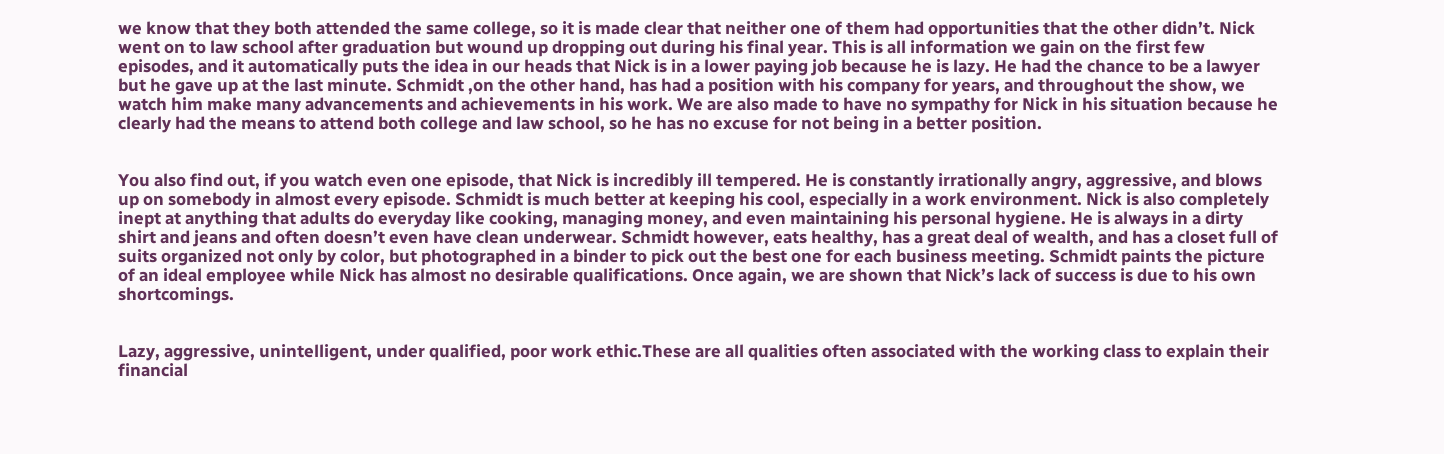we know that they both attended the same college, so it is made clear that neither one of them had opportunities that the other didn’t. Nick went on to law school after graduation but wound up dropping out during his final year. This is all information we gain on the first few episodes, and it automatically puts the idea in our heads that Nick is in a lower paying job because he is lazy. He had the chance to be a lawyer but he gave up at the last minute. Schmidt ,on the other hand, has had a position with his company for years, and throughout the show, we watch him make many advancements and achievements in his work. We are also made to have no sympathy for Nick in his situation because he clearly had the means to attend both college and law school, so he has no excuse for not being in a better position.


You also find out, if you watch even one episode, that Nick is incredibly ill tempered. He is constantly irrationally angry, aggressive, and blows up on somebody in almost every episode. Schmidt is much better at keeping his cool, especially in a work environment. Nick is also completely inept at anything that adults do everyday like cooking, managing money, and even maintaining his personal hygiene. He is always in a dirty shirt and jeans and often doesn’t even have clean underwear. Schmidt however, eats healthy, has a great deal of wealth, and has a closet full of suits organized not only by color, but photographed in a binder to pick out the best one for each business meeting. Schmidt paints the picture of an ideal employee while Nick has almost no desirable qualifications. Once again, we are shown that Nick’s lack of success is due to his own shortcomings.


Lazy, aggressive, unintelligent, under qualified, poor work ethic.These are all qualities often associated with the working class to explain their financial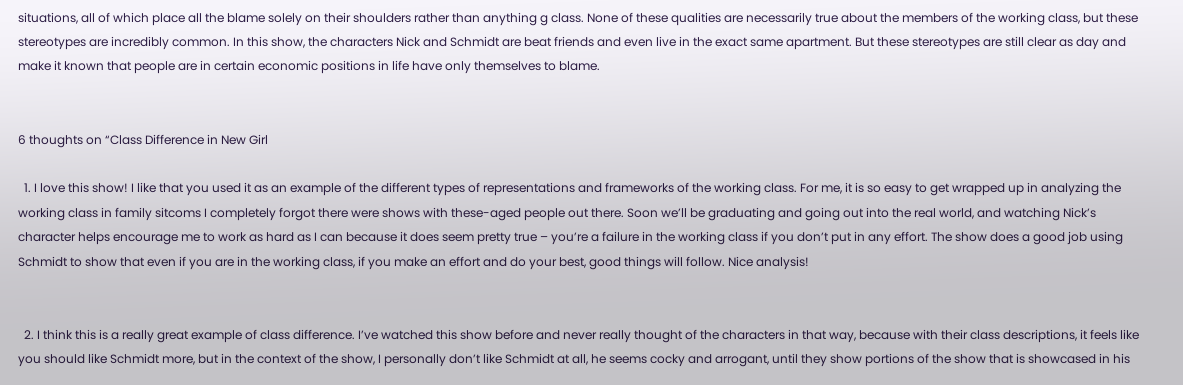situations, all of which place all the blame solely on their shoulders rather than anything g class. None of these qualities are necessarily true about the members of the working class, but these stereotypes are incredibly common. In this show, the characters Nick and Schmidt are beat friends and even live in the exact same apartment. But these stereotypes are still clear as day and make it known that people are in certain economic positions in life have only themselves to blame.


6 thoughts on “Class Difference in New Girl

  1. I love this show! I like that you used it as an example of the different types of representations and frameworks of the working class. For me, it is so easy to get wrapped up in analyzing the working class in family sitcoms I completely forgot there were shows with these-aged people out there. Soon we’ll be graduating and going out into the real world, and watching Nick’s character helps encourage me to work as hard as I can because it does seem pretty true – you’re a failure in the working class if you don’t put in any effort. The show does a good job using Schmidt to show that even if you are in the working class, if you make an effort and do your best, good things will follow. Nice analysis!


  2. I think this is a really great example of class difference. I’ve watched this show before and never really thought of the characters in that way, because with their class descriptions, it feels like you should like Schmidt more, but in the context of the show, I personally don’t like Schmidt at all, he seems cocky and arrogant, until they show portions of the show that is showcased in his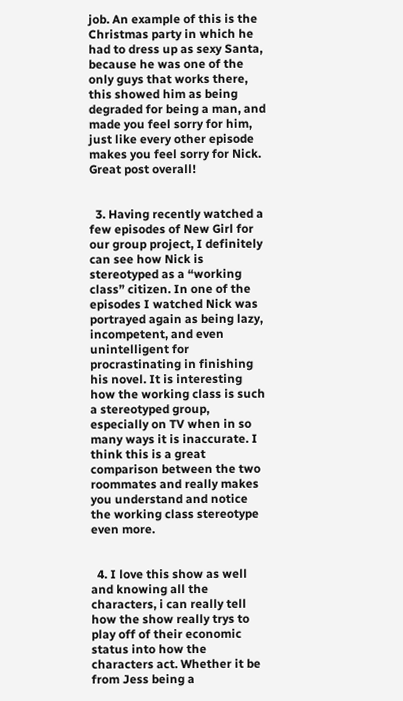job. An example of this is the Christmas party in which he had to dress up as sexy Santa, because he was one of the only guys that works there, this showed him as being degraded for being a man, and made you feel sorry for him, just like every other episode makes you feel sorry for Nick. Great post overall!


  3. Having recently watched a few episodes of New Girl for our group project, I definitely can see how Nick is stereotyped as a “working class” citizen. In one of the episodes I watched Nick was portrayed again as being lazy, incompetent, and even unintelligent for procrastinating in finishing his novel. It is interesting how the working class is such a stereotyped group, especially on TV when in so many ways it is inaccurate. I think this is a great comparison between the two roommates and really makes you understand and notice the working class stereotype even more.


  4. I love this show as well and knowing all the characters, i can really tell how the show really trys to play off of their economic status into how the characters act. Whether it be from Jess being a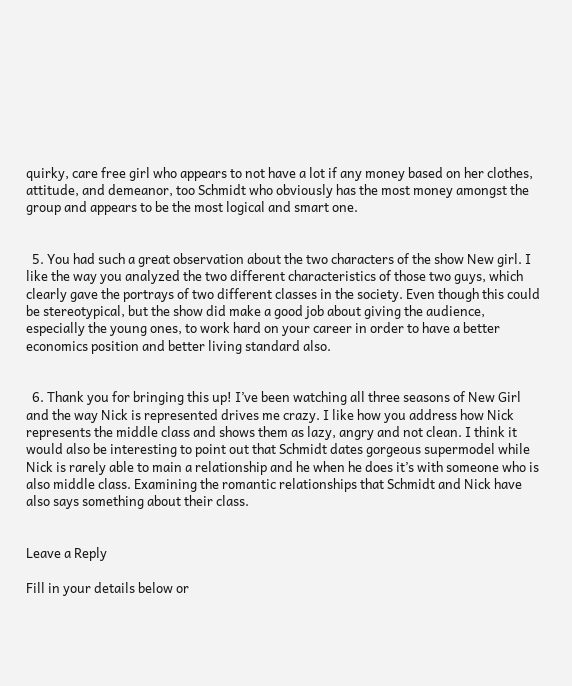quirky, care free girl who appears to not have a lot if any money based on her clothes, attitude, and demeanor, too Schmidt who obviously has the most money amongst the group and appears to be the most logical and smart one.


  5. You had such a great observation about the two characters of the show New girl. I like the way you analyzed the two different characteristics of those two guys, which clearly gave the portrays of two different classes in the society. Even though this could be stereotypical, but the show did make a good job about giving the audience, especially the young ones, to work hard on your career in order to have a better economics position and better living standard also.


  6. Thank you for bringing this up! I’ve been watching all three seasons of New Girl and the way Nick is represented drives me crazy. I like how you address how Nick represents the middle class and shows them as lazy, angry and not clean. I think it would also be interesting to point out that Schmidt dates gorgeous supermodel while Nick is rarely able to main a relationship and he when he does it’s with someone who is also middle class. Examining the romantic relationships that Schmidt and Nick have also says something about their class.


Leave a Reply

Fill in your details below or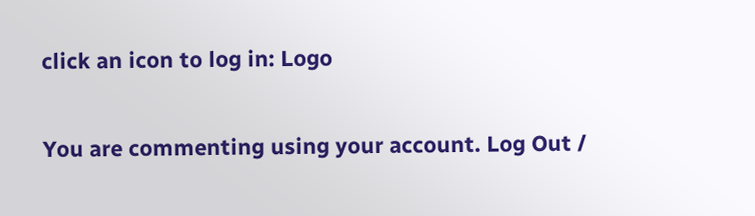click an icon to log in: Logo

You are commenting using your account. Log Out /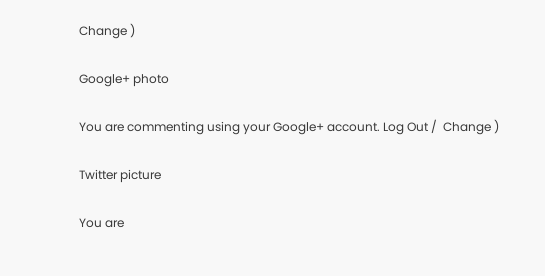Change )

Google+ photo

You are commenting using your Google+ account. Log Out /  Change )

Twitter picture

You are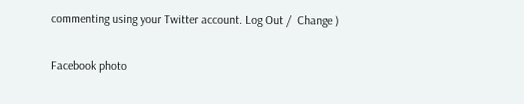commenting using your Twitter account. Log Out /  Change )

Facebook photo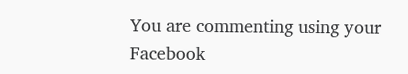You are commenting using your Facebook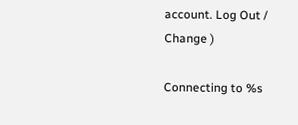account. Log Out /  Change )

Connecting to %s